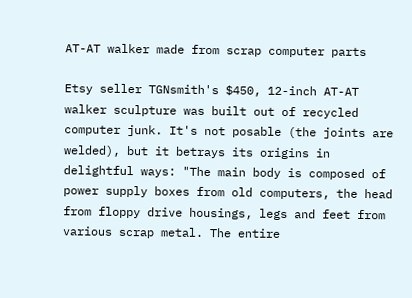AT-AT walker made from scrap computer parts

Etsy seller TGNsmith's $450, 12-inch AT-AT walker sculpture was built out of recycled computer junk. It's not posable (the joints are welded), but it betrays its origins in delightful ways: "The main body is composed of power supply boxes from old computers, the head from floppy drive housings, legs and feet from various scrap metal. The entire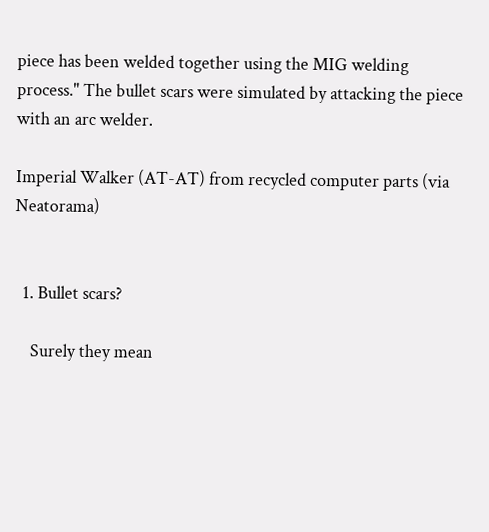piece has been welded together using the MIG welding process." The bullet scars were simulated by attacking the piece with an arc welder.

Imperial Walker (AT-AT) from recycled computer parts (via Neatorama)


  1. Bullet scars?

    Surely they mean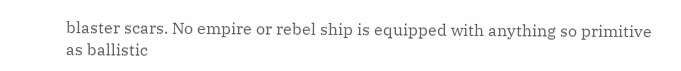blaster scars. No empire or rebel ship is equipped with anything so primitive as ballistic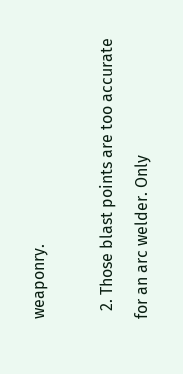weaponry.

  2. Those blast points are too accurate for an arc welder. Only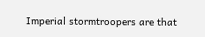Imperial stormtroopers are that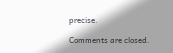precise.

Comments are closed.